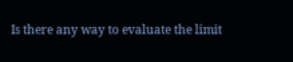Is there any way to evaluate the limit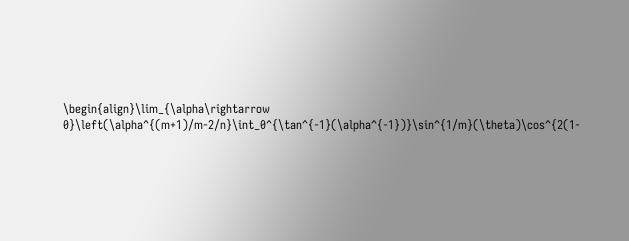\begin{align}\lim_{\alpha\rightarrow 0}\left(\alpha^{(m+1)/m-2/n}\int_0^{\tan^{-1}(\alpha^{-1})}\sin^{1/m}(\theta)\cos^{2(1-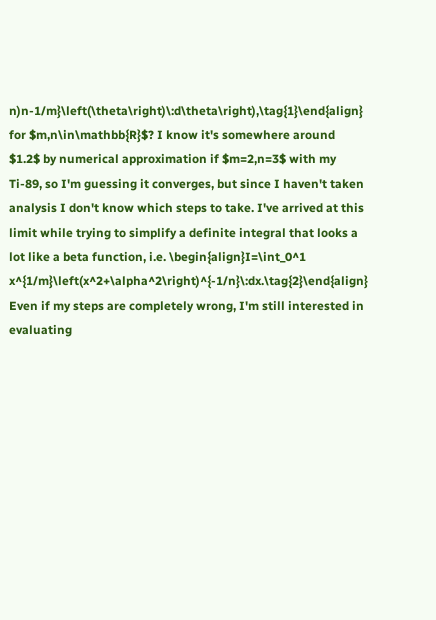n)n-1/m}\left(\theta\right)\:d\theta\right),\tag{1}\end{align} for $m,n\in\mathbb{R}$? I know it's somewhere around $1.2$ by numerical approximation if $m=2,n=3$ with my Ti-89, so I'm guessing it converges, but since I haven't taken analysis I don't know which steps to take. I've arrived at this limit while trying to simplify a definite integral that looks a lot like a beta function, i.e. \begin{align}I=\int_0^1 x^{1/m}\left(x^2+\alpha^2\right)^{-1/n}\:dx.\tag{2}\end{align} Even if my steps are completely wrong, I'm still interested in evaluating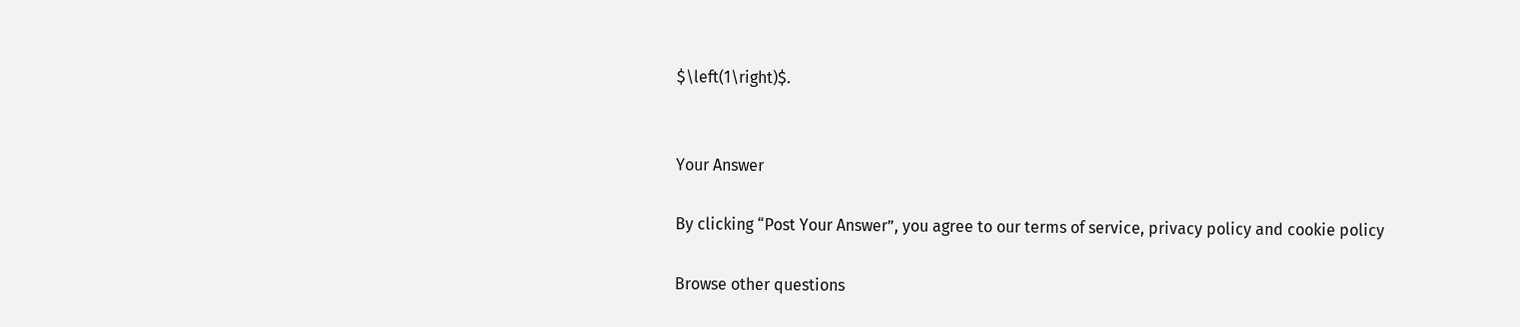$\left(1\right)$.


Your Answer

By clicking “Post Your Answer”, you agree to our terms of service, privacy policy and cookie policy

Browse other questions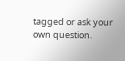tagged or ask your own question.